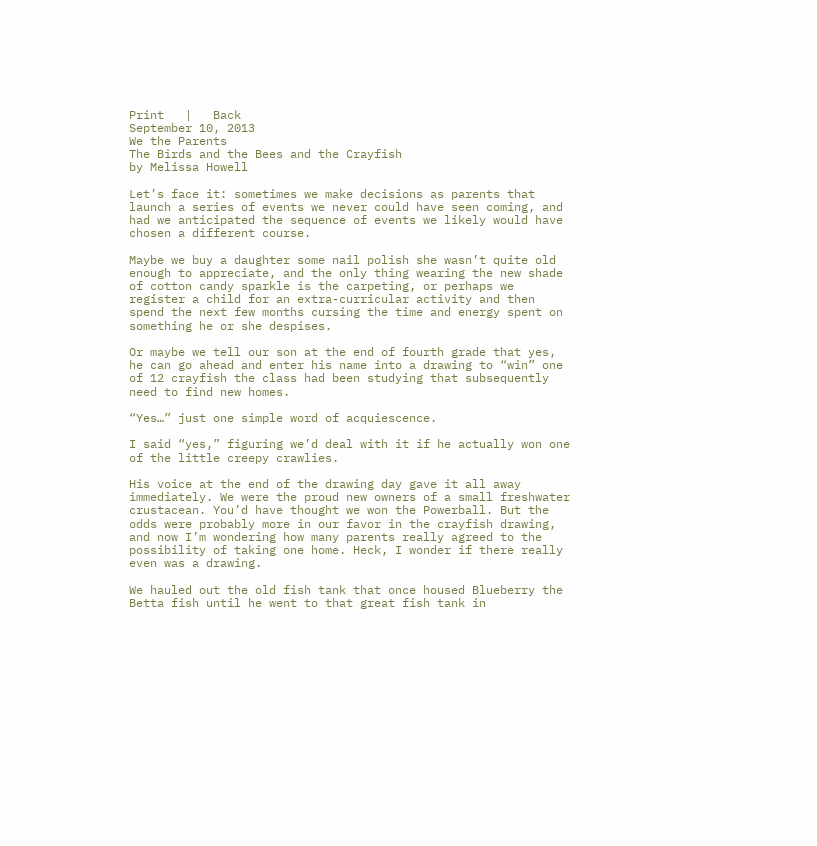Print   |   Back
September 10, 2013
We the Parents
The Birds and the Bees and the Crayfish
by Melissa Howell

Let’s face it: sometimes we make decisions as parents that launch a series of events we never could have seen coming, and had we anticipated the sequence of events we likely would have chosen a different course.

Maybe we buy a daughter some nail polish she wasn’t quite old enough to appreciate, and the only thing wearing the new shade of cotton candy sparkle is the carpeting, or perhaps we register a child for an extra-curricular activity and then spend the next few months cursing the time and energy spent on something he or she despises.

Or maybe we tell our son at the end of fourth grade that yes, he can go ahead and enter his name into a drawing to “win” one of 12 crayfish the class had been studying that subsequently need to find new homes.

“Yes…” just one simple word of acquiescence.

I said “yes,” figuring we’d deal with it if he actually won one of the little creepy crawlies.

His voice at the end of the drawing day gave it all away immediately. We were the proud new owners of a small freshwater crustacean. You’d have thought we won the Powerball. But the odds were probably more in our favor in the crayfish drawing, and now I’m wondering how many parents really agreed to the possibility of taking one home. Heck, I wonder if there really even was a drawing.

We hauled out the old fish tank that once housed Blueberry the Betta fish until he went to that great fish tank in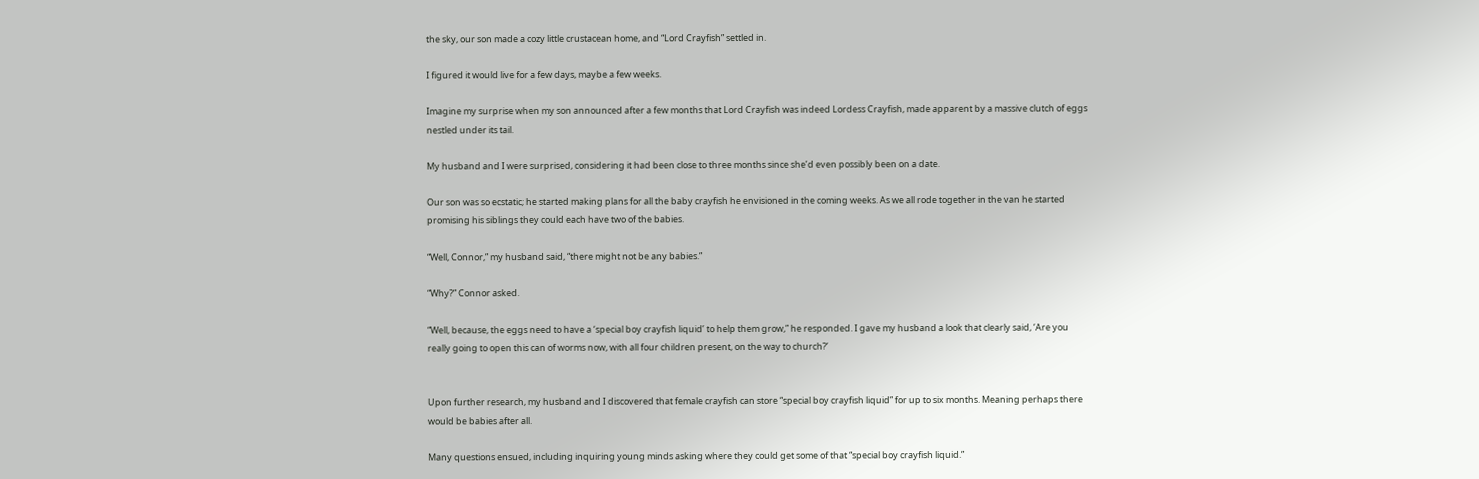the sky, our son made a cozy little crustacean home, and “Lord Crayfish” settled in.

I figured it would live for a few days, maybe a few weeks.

Imagine my surprise when my son announced after a few months that Lord Crayfish was indeed Lordess Crayfish, made apparent by a massive clutch of eggs nestled under its tail.

My husband and I were surprised, considering it had been close to three months since she’d even possibly been on a date.

Our son was so ecstatic; he started making plans for all the baby crayfish he envisioned in the coming weeks. As we all rode together in the van he started promising his siblings they could each have two of the babies.

“Well, Connor,” my husband said, “there might not be any babies.”

“Why?” Connor asked.

“Well, because, the eggs need to have a ‘special boy crayfish liquid’ to help them grow,” he responded. I gave my husband a look that clearly said, ‘Are you really going to open this can of worms now, with all four children present, on the way to church?’


Upon further research, my husband and I discovered that female crayfish can store “special boy crayfish liquid” for up to six months. Meaning perhaps there would be babies after all.

Many questions ensued, including inquiring young minds asking where they could get some of that “special boy crayfish liquid.”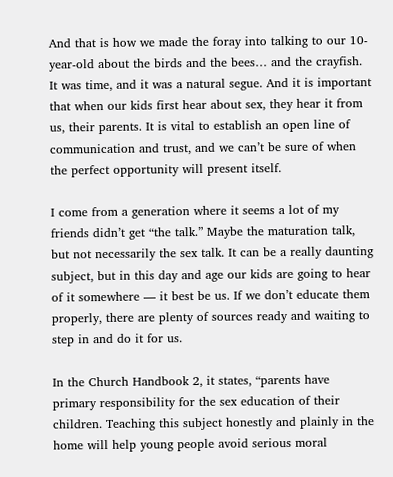And that is how we made the foray into talking to our 10-year-old about the birds and the bees… and the crayfish. It was time, and it was a natural segue. And it is important that when our kids first hear about sex, they hear it from us, their parents. It is vital to establish an open line of communication and trust, and we can’t be sure of when the perfect opportunity will present itself.

I come from a generation where it seems a lot of my friends didn’t get “the talk.” Maybe the maturation talk, but not necessarily the sex talk. It can be a really daunting subject, but in this day and age our kids are going to hear of it somewhere — it best be us. If we don’t educate them properly, there are plenty of sources ready and waiting to step in and do it for us.

In the Church Handbook 2, it states, “parents have primary responsibility for the sex education of their children. Teaching this subject honestly and plainly in the home will help young people avoid serious moral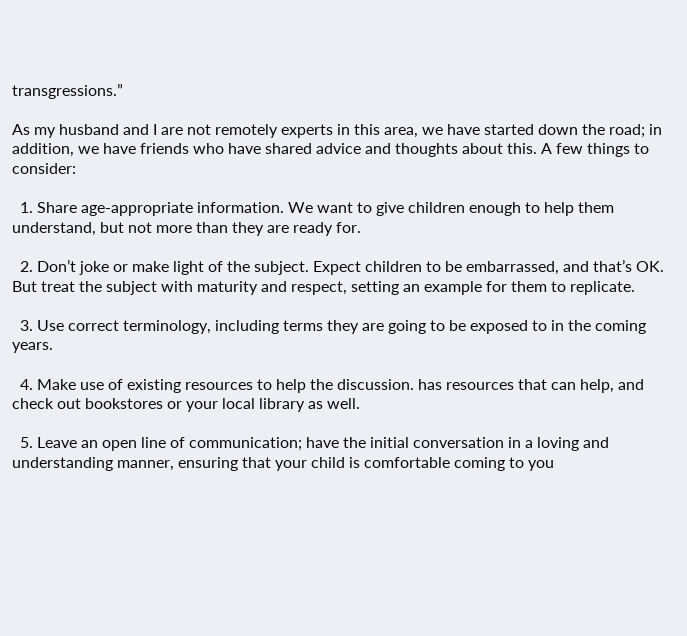transgressions.”

As my husband and I are not remotely experts in this area, we have started down the road; in addition, we have friends who have shared advice and thoughts about this. A few things to consider:

  1. Share age-appropriate information. We want to give children enough to help them understand, but not more than they are ready for.

  2. Don’t joke or make light of the subject. Expect children to be embarrassed, and that’s OK. But treat the subject with maturity and respect, setting an example for them to replicate.

  3. Use correct terminology, including terms they are going to be exposed to in the coming years.

  4. Make use of existing resources to help the discussion. has resources that can help, and check out bookstores or your local library as well.

  5. Leave an open line of communication; have the initial conversation in a loving and understanding manner, ensuring that your child is comfortable coming to you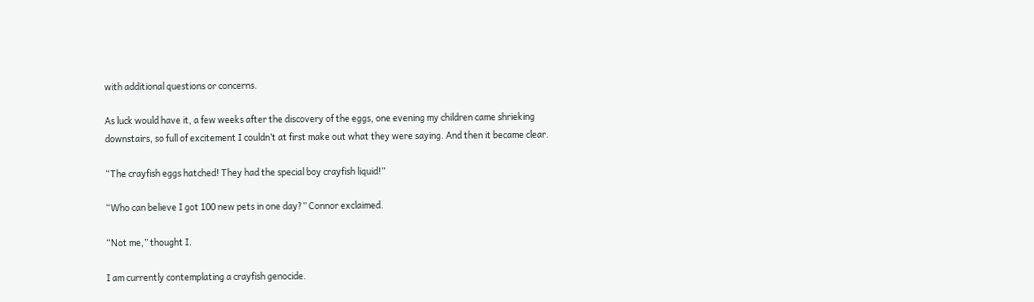with additional questions or concerns.

As luck would have it, a few weeks after the discovery of the eggs, one evening my children came shrieking downstairs, so full of excitement I couldn’t at first make out what they were saying. And then it became clear.

“The crayfish eggs hatched! They had the special boy crayfish liquid!”

“Who can believe I got 100 new pets in one day?” Connor exclaimed.

“Not me,” thought I.

I am currently contemplating a crayfish genocide.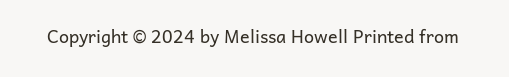Copyright © 2024 by Melissa Howell Printed from